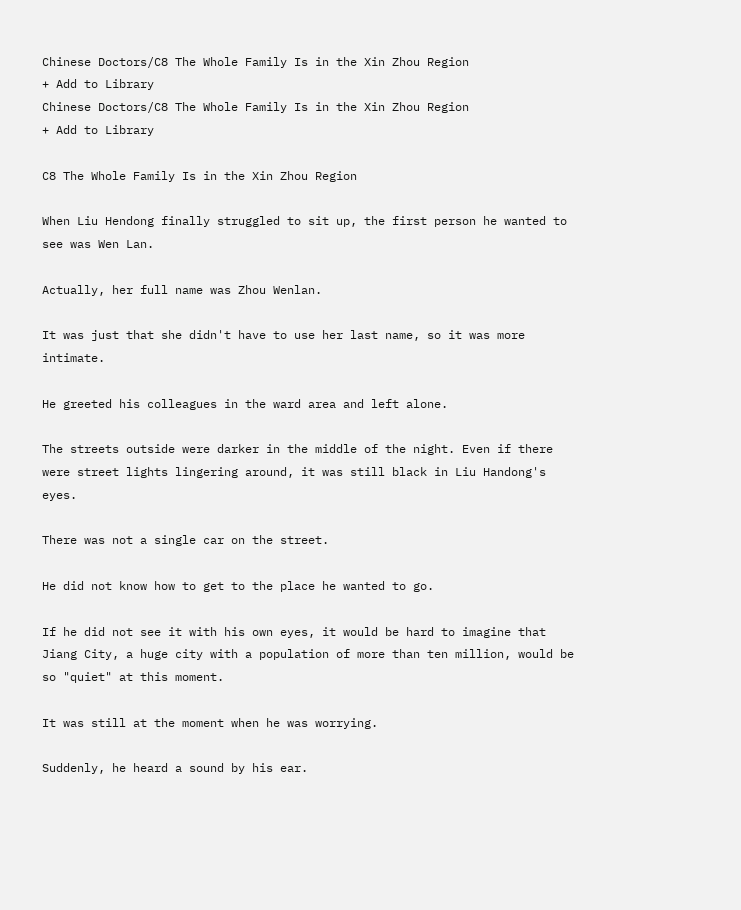Chinese Doctors/C8 The Whole Family Is in the Xin Zhou Region
+ Add to Library
Chinese Doctors/C8 The Whole Family Is in the Xin Zhou Region
+ Add to Library

C8 The Whole Family Is in the Xin Zhou Region

When Liu Hendong finally struggled to sit up, the first person he wanted to see was Wen Lan.

Actually, her full name was Zhou Wenlan.

It was just that she didn't have to use her last name, so it was more intimate.

He greeted his colleagues in the ward area and left alone.

The streets outside were darker in the middle of the night. Even if there were street lights lingering around, it was still black in Liu Handong's eyes.

There was not a single car on the street.

He did not know how to get to the place he wanted to go.

If he did not see it with his own eyes, it would be hard to imagine that Jiang City, a huge city with a population of more than ten million, would be so "quiet" at this moment.

It was still at the moment when he was worrying.

Suddenly, he heard a sound by his ear.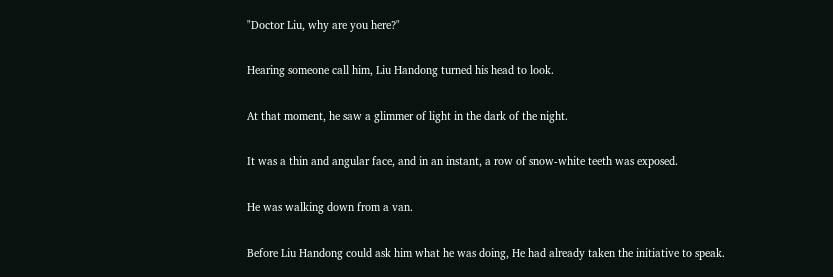"Doctor Liu, why are you here?"

Hearing someone call him, Liu Handong turned his head to look.

At that moment, he saw a glimmer of light in the dark of the night.

It was a thin and angular face, and in an instant, a row of snow-white teeth was exposed.

He was walking down from a van.

Before Liu Handong could ask him what he was doing, He had already taken the initiative to speak.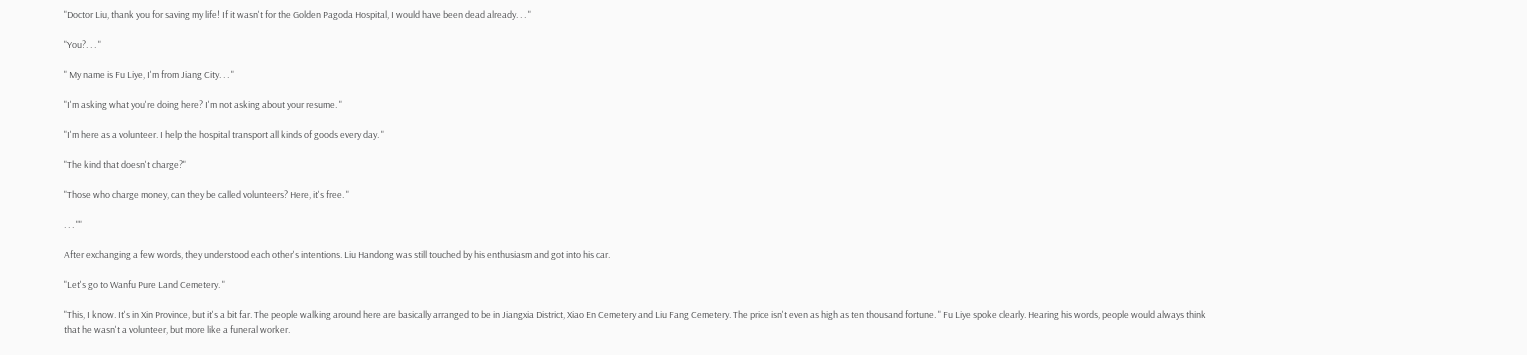"Doctor Liu, thank you for saving my life! If it wasn't for the Golden Pagoda Hospital, I would have been dead already. . . "

"You?. . . "

" My name is Fu Liye, I'm from Jiang City. . . "

"I'm asking what you're doing here? I'm not asking about your resume. "

"I'm here as a volunteer. I help the hospital transport all kinds of goods every day. "

"The kind that doesn't charge?"

"Those who charge money, can they be called volunteers? Here, it's free. "

. . . ""

After exchanging a few words, they understood each other's intentions. Liu Handong was still touched by his enthusiasm and got into his car.

"Let's go to Wanfu Pure Land Cemetery. "

"This, I know. It's in Xin Province, but it's a bit far. The people walking around here are basically arranged to be in Jiangxia District, Xiao En Cemetery and Liu Fang Cemetery. The price isn't even as high as ten thousand fortune. " Fu Liye spoke clearly. Hearing his words, people would always think that he wasn't a volunteer, but more like a funeral worker.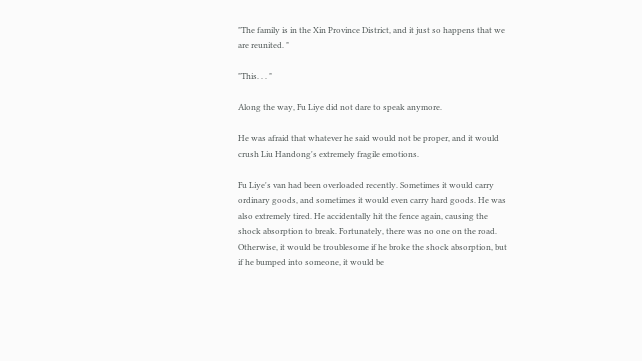"The family is in the Xin Province District, and it just so happens that we are reunited. "

"This. . . "

Along the way, Fu Liye did not dare to speak anymore.

He was afraid that whatever he said would not be proper, and it would crush Liu Handong's extremely fragile emotions.

Fu Liye's van had been overloaded recently. Sometimes it would carry ordinary goods, and sometimes it would even carry hard goods. He was also extremely tired. He accidentally hit the fence again, causing the shock absorption to break. Fortunately, there was no one on the road. Otherwise, it would be troublesome if he broke the shock absorption, but if he bumped into someone, it would be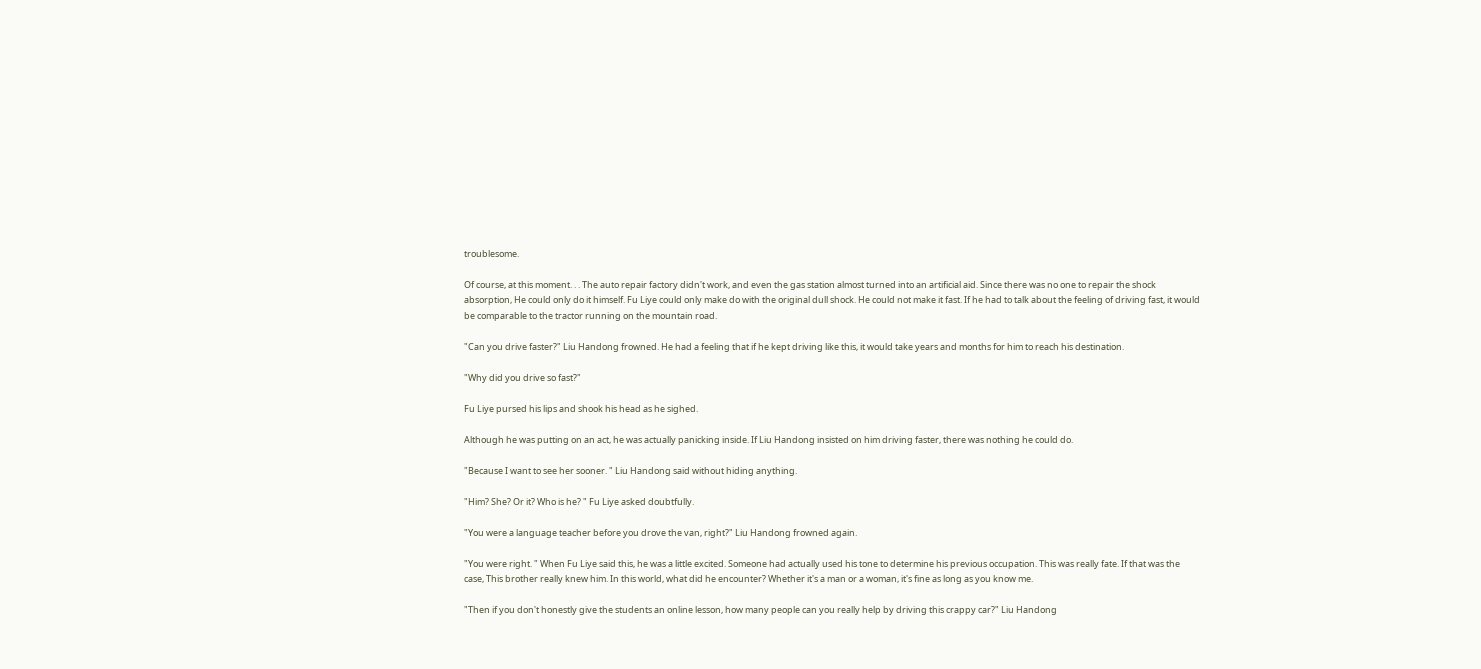troublesome.

Of course, at this moment. . . The auto repair factory didn't work, and even the gas station almost turned into an artificial aid. Since there was no one to repair the shock absorption, He could only do it himself. Fu Liye could only make do with the original dull shock. He could not make it fast. If he had to talk about the feeling of driving fast, it would be comparable to the tractor running on the mountain road.

"Can you drive faster?" Liu Handong frowned. He had a feeling that if he kept driving like this, it would take years and months for him to reach his destination.

"Why did you drive so fast?"

Fu Liye pursed his lips and shook his head as he sighed.

Although he was putting on an act, he was actually panicking inside. If Liu Handong insisted on him driving faster, there was nothing he could do.

"Because I want to see her sooner. " Liu Handong said without hiding anything.

"Him? She? Or it? Who is he? " Fu Liye asked doubtfully.

"You were a language teacher before you drove the van, right?" Liu Handong frowned again.

"You were right. " When Fu Liye said this, he was a little excited. Someone had actually used his tone to determine his previous occupation. This was really fate. If that was the case, This brother really knew him. In this world, what did he encounter? Whether it's a man or a woman, it's fine as long as you know me.

"Then if you don't honestly give the students an online lesson, how many people can you really help by driving this crappy car?" Liu Handong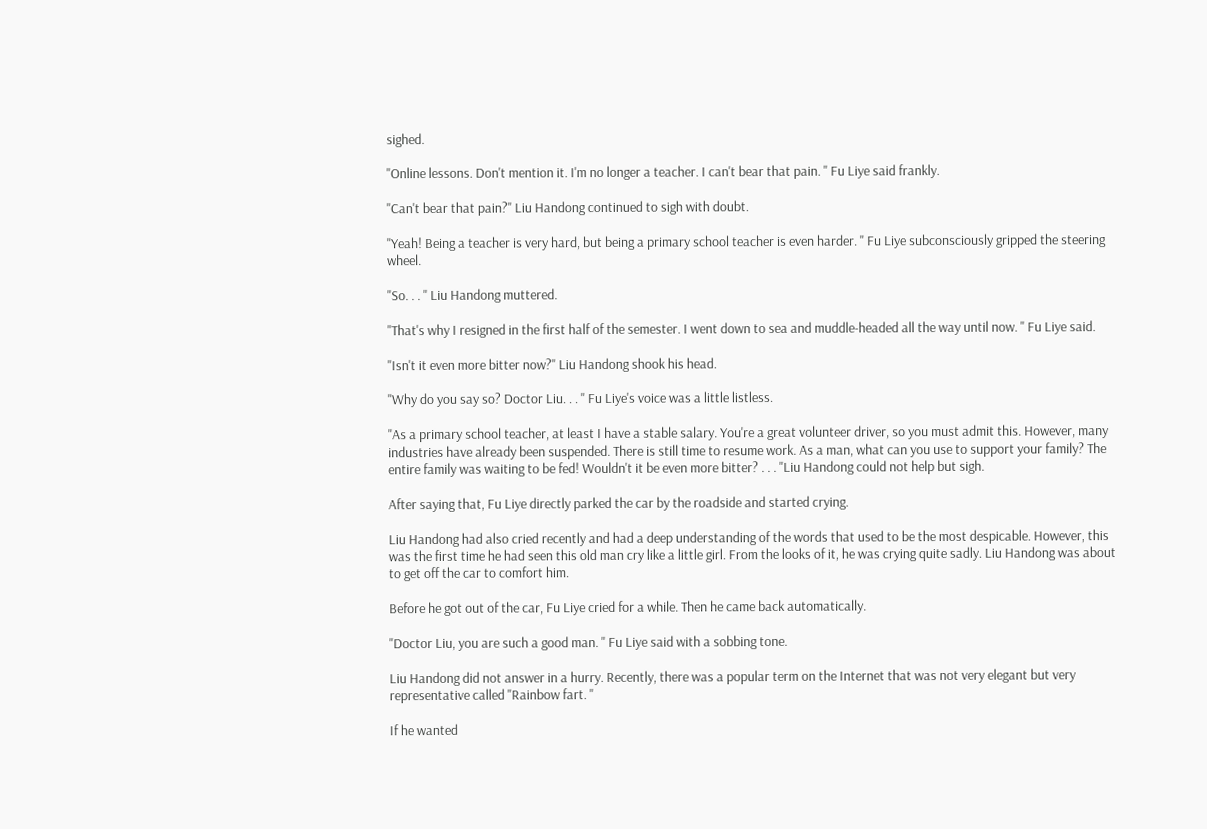sighed.

"Online lessons. Don't mention it. I'm no longer a teacher. I can't bear that pain. " Fu Liye said frankly.

"Can't bear that pain?" Liu Handong continued to sigh with doubt.

"Yeah! Being a teacher is very hard, but being a primary school teacher is even harder. " Fu Liye subconsciously gripped the steering wheel.

"So. . . " Liu Handong muttered.

"That's why I resigned in the first half of the semester. I went down to sea and muddle-headed all the way until now. " Fu Liye said.

"Isn't it even more bitter now?" Liu Handong shook his head.

"Why do you say so? Doctor Liu. . . " Fu Liye's voice was a little listless.

"As a primary school teacher, at least I have a stable salary. You're a great volunteer driver, so you must admit this. However, many industries have already been suspended. There is still time to resume work. As a man, what can you use to support your family? The entire family was waiting to be fed! Wouldn't it be even more bitter? . . . "Liu Handong could not help but sigh.

After saying that, Fu Liye directly parked the car by the roadside and started crying.

Liu Handong had also cried recently and had a deep understanding of the words that used to be the most despicable. However, this was the first time he had seen this old man cry like a little girl. From the looks of it, he was crying quite sadly. Liu Handong was about to get off the car to comfort him.

Before he got out of the car, Fu Liye cried for a while. Then he came back automatically.

"Doctor Liu, you are such a good man. " Fu Liye said with a sobbing tone.

Liu Handong did not answer in a hurry. Recently, there was a popular term on the Internet that was not very elegant but very representative called "Rainbow fart. "

If he wanted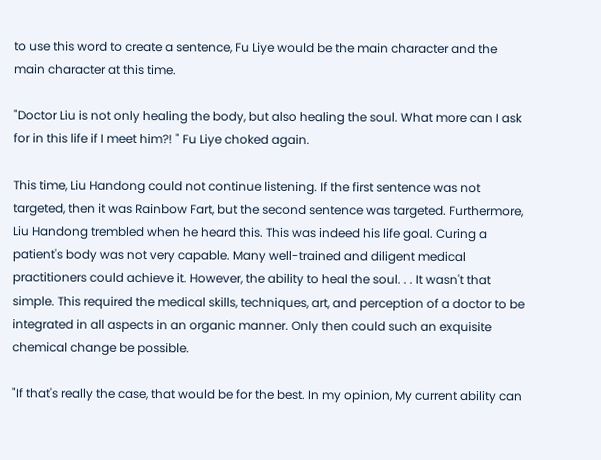to use this word to create a sentence, Fu Liye would be the main character and the main character at this time.

"Doctor Liu is not only healing the body, but also healing the soul. What more can I ask for in this life if I meet him?! " Fu Liye choked again.

This time, Liu Handong could not continue listening. If the first sentence was not targeted, then it was Rainbow Fart, but the second sentence was targeted. Furthermore, Liu Handong trembled when he heard this. This was indeed his life goal. Curing a patient's body was not very capable. Many well-trained and diligent medical practitioners could achieve it. However, the ability to heal the soul. . . It wasn't that simple. This required the medical skills, techniques, art, and perception of a doctor to be integrated in all aspects in an organic manner. Only then could such an exquisite chemical change be possible.

"If that's really the case, that would be for the best. In my opinion, My current ability can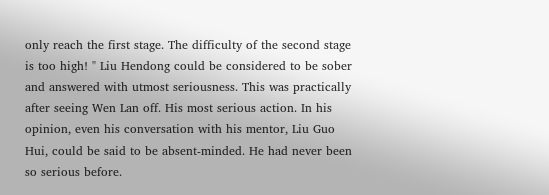only reach the first stage. The difficulty of the second stage is too high! " Liu Hendong could be considered to be sober and answered with utmost seriousness. This was practically after seeing Wen Lan off. His most serious action. In his opinion, even his conversation with his mentor, Liu Guo Hui, could be said to be absent-minded. He had never been so serious before.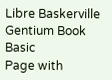Libre Baskerville
Gentium Book Basic
Page with